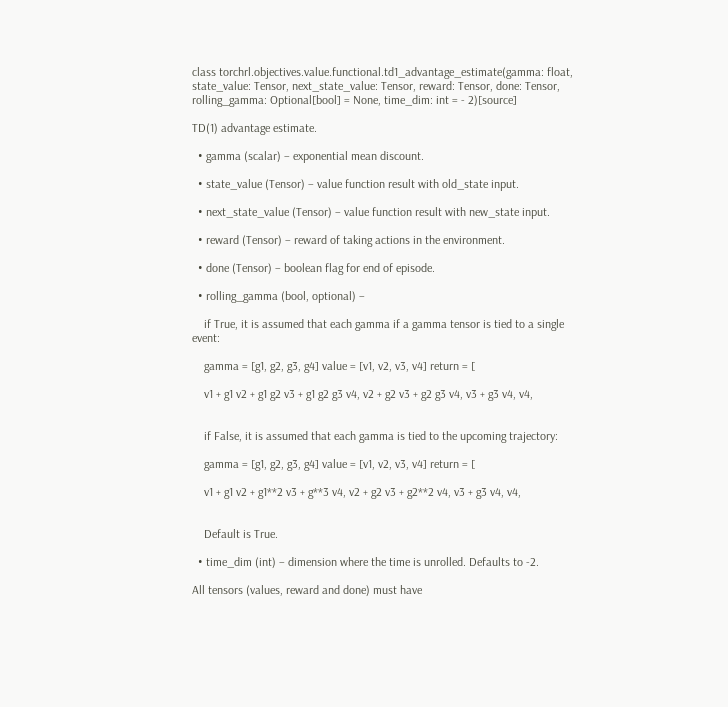class torchrl.objectives.value.functional.td1_advantage_estimate(gamma: float, state_value: Tensor, next_state_value: Tensor, reward: Tensor, done: Tensor, rolling_gamma: Optional[bool] = None, time_dim: int = - 2)[source]

TD(1) advantage estimate.

  • gamma (scalar) – exponential mean discount.

  • state_value (Tensor) – value function result with old_state input.

  • next_state_value (Tensor) – value function result with new_state input.

  • reward (Tensor) – reward of taking actions in the environment.

  • done (Tensor) – boolean flag for end of episode.

  • rolling_gamma (bool, optional) –

    if True, it is assumed that each gamma if a gamma tensor is tied to a single event:

    gamma = [g1, g2, g3, g4] value = [v1, v2, v3, v4] return = [

    v1 + g1 v2 + g1 g2 v3 + g1 g2 g3 v4, v2 + g2 v3 + g2 g3 v4, v3 + g3 v4, v4,


    if False, it is assumed that each gamma is tied to the upcoming trajectory:

    gamma = [g1, g2, g3, g4] value = [v1, v2, v3, v4] return = [

    v1 + g1 v2 + g1**2 v3 + g**3 v4, v2 + g2 v3 + g2**2 v4, v3 + g3 v4, v4,


    Default is True.

  • time_dim (int) – dimension where the time is unrolled. Defaults to -2.

All tensors (values, reward and done) must have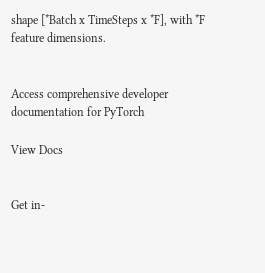shape [*Batch x TimeSteps x *F], with *F feature dimensions.


Access comprehensive developer documentation for PyTorch

View Docs


Get in-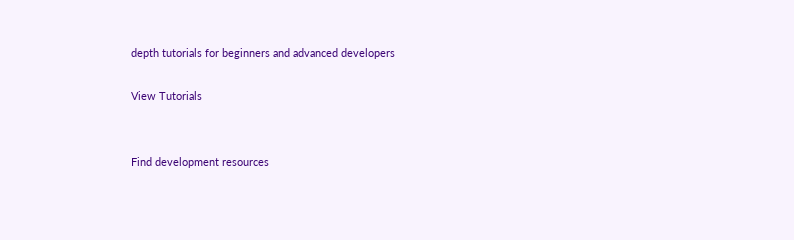depth tutorials for beginners and advanced developers

View Tutorials


Find development resources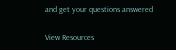and get your questions answered

View Resources